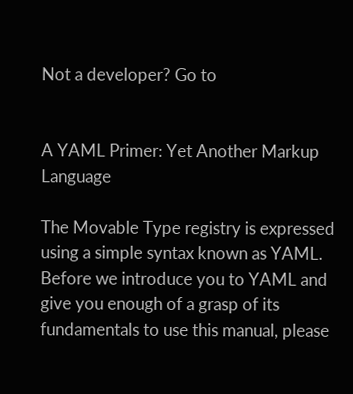Not a developer? Go to


A YAML Primer: Yet Another Markup Language

The Movable Type registry is expressed using a simple syntax known as YAML. Before we introduce you to YAML and give you enough of a grasp of its fundamentals to use this manual, please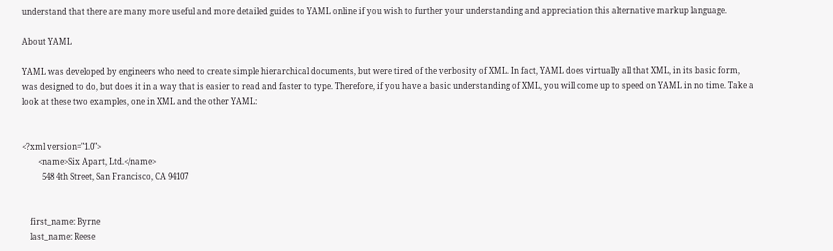understand that there are many more useful and more detailed guides to YAML online if you wish to further your understanding and appreciation this alternative markup language.

About YAML

YAML was developed by engineers who need to create simple hierarchical documents, but were tired of the verbosity of XML. In fact, YAML does virtually all that XML, in its basic form, was designed to do, but does it in a way that is easier to read and faster to type. Therefore, if you have a basic understanding of XML, you will come up to speed on YAML in no time. Take a look at these two examples, one in XML and the other YAML:


<?xml version="1.0">
        <name>Six Apart, Ltd.</name>
          548 4th Street, San Francisco, CA 94107


    first_name: Byrne
    last_name: Reese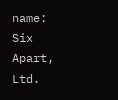name: Six Apart, Ltd.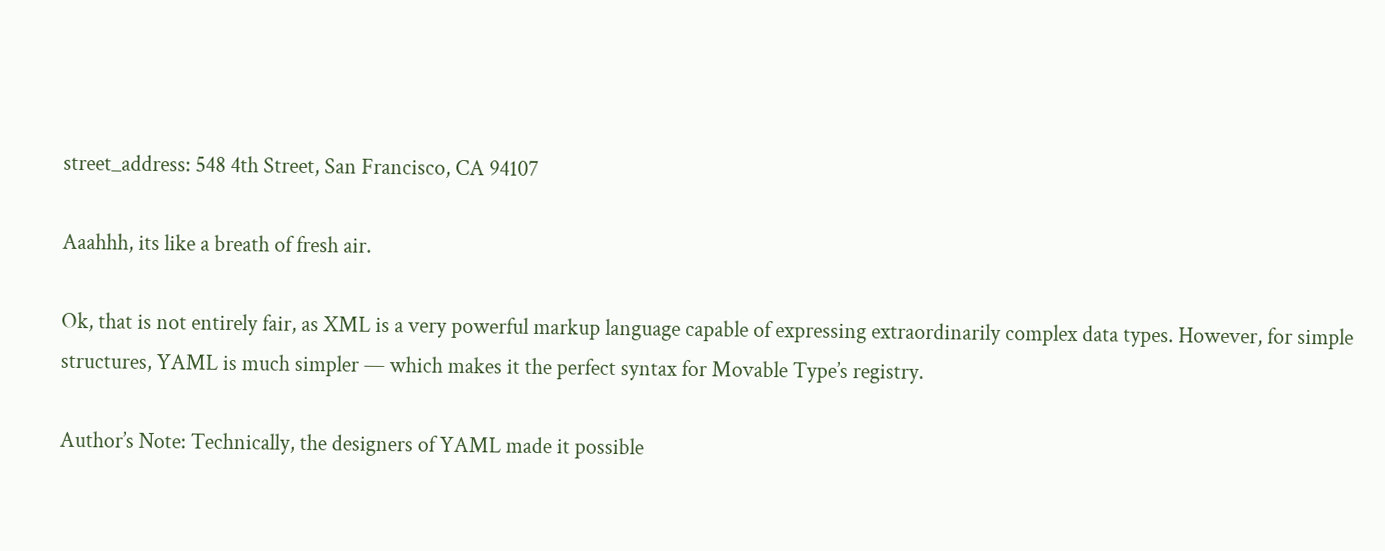street_address: 548 4th Street, San Francisco, CA 94107

Aaahhh, its like a breath of fresh air.

Ok, that is not entirely fair, as XML is a very powerful markup language capable of expressing extraordinarily complex data types. However, for simple structures, YAML is much simpler — which makes it the perfect syntax for Movable Type’s registry.

Author’s Note: Technically, the designers of YAML made it possible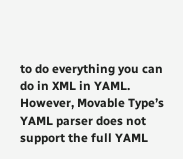to do everything you can do in XML in YAML. However, Movable Type’s YAML parser does not support the full YAML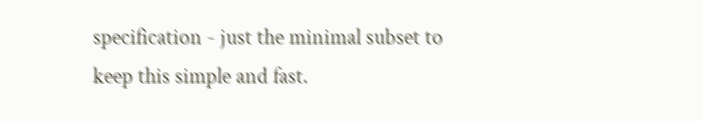specification - just the minimal subset to keep this simple and fast.